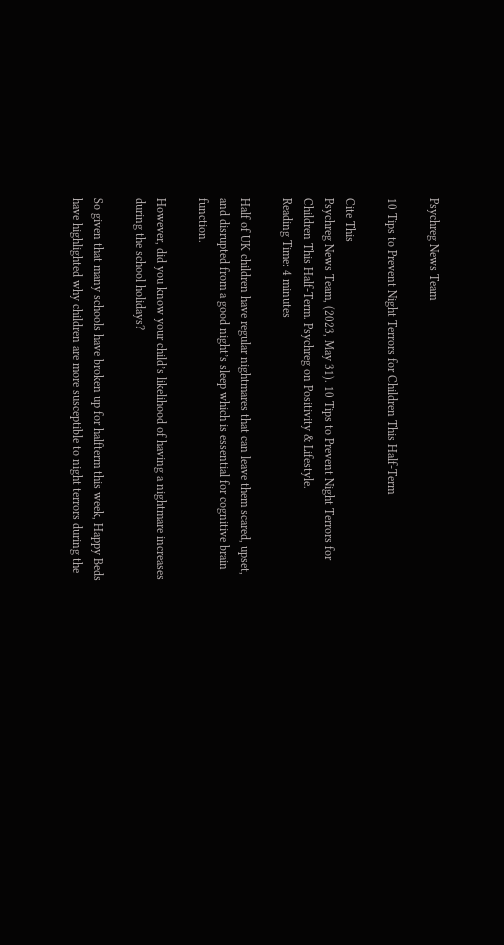Psychreg News Team

10 Tips to Prevent Night Terrors for Children This Half-Term

Cite This
Psychreg News Team, (2023, May 31). 10 Tips to Prevent Night Terrors for Children This Half-Term. Psychreg on Positivity & Lifestyle.
Reading Time: 4 minutes

Half of UK children have regular nightmares that can leave them scared, upset, and disrupted from a good night’s sleep which is essential for cognitive brain function.

However, did you know your child’s likelihood of having a nightmare increases during the school holidays?

So given that many schools have broken up for halfterm this week, Happy Beds have highlighted why children are more susceptible to night terrors during the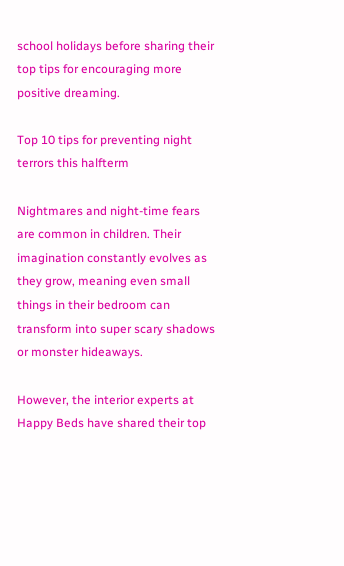school holidays before sharing their top tips for encouraging more positive dreaming.

Top 10 tips for preventing night terrors this halfterm

Nightmares and night-time fears are common in children. Their imagination constantly evolves as they grow, meaning even small things in their bedroom can transform into super scary shadows or monster hideaways.

However, the interior experts at Happy Beds have shared their top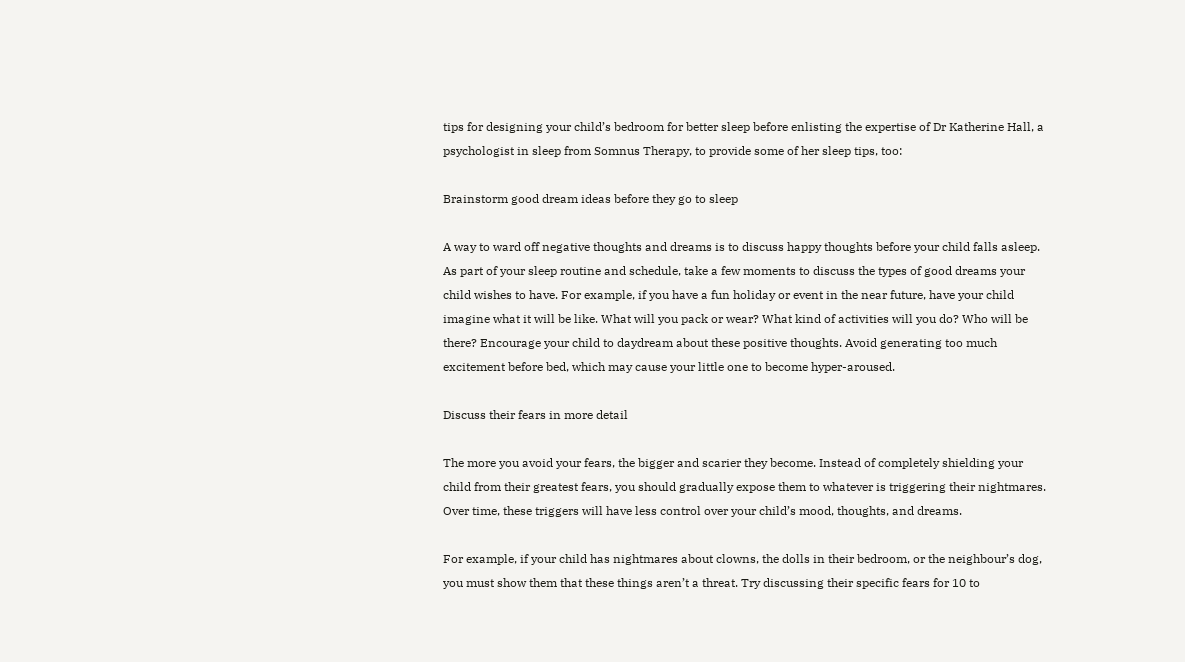tips for designing your child’s bedroom for better sleep before enlisting the expertise of Dr Katherine Hall, a psychologist in sleep from Somnus Therapy, to provide some of her sleep tips, too:

Brainstorm good dream ideas before they go to sleep

A way to ward off negative thoughts and dreams is to discuss happy thoughts before your child falls asleep. As part of your sleep routine and schedule, take a few moments to discuss the types of good dreams your child wishes to have. For example, if you have a fun holiday or event in the near future, have your child imagine what it will be like. What will you pack or wear? What kind of activities will you do? Who will be there? Encourage your child to daydream about these positive thoughts. Avoid generating too much excitement before bed, which may cause your little one to become hyper-aroused.

Discuss their fears in more detail

The more you avoid your fears, the bigger and scarier they become. Instead of completely shielding your child from their greatest fears, you should gradually expose them to whatever is triggering their nightmares. Over time, these triggers will have less control over your child’s mood, thoughts, and dreams.

For example, if your child has nightmares about clowns, the dolls in their bedroom, or the neighbour’s dog, you must show them that these things aren’t a threat. Try discussing their specific fears for 10 to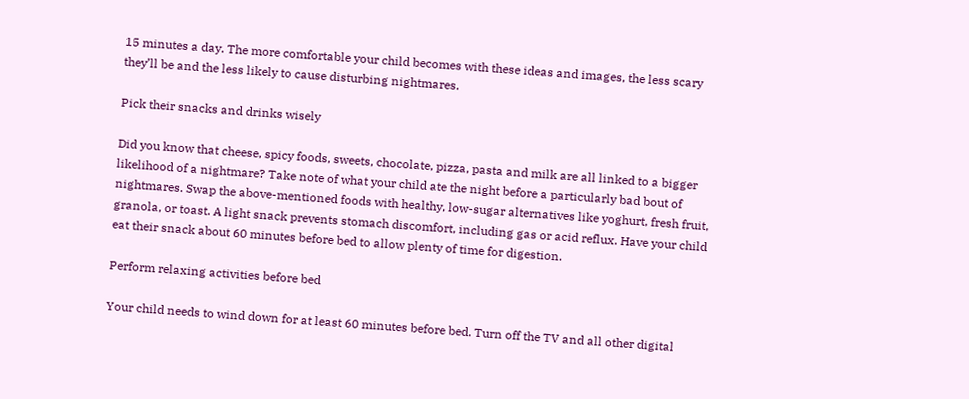15 minutes a day. The more comfortable your child becomes with these ideas and images, the less scary they’ll be and the less likely to cause disturbing nightmares.

Pick their snacks and drinks wisely

Did you know that cheese, spicy foods, sweets, chocolate, pizza, pasta and milk are all linked to a bigger likelihood of a nightmare? Take note of what your child ate the night before a particularly bad bout of nightmares. Swap the above-mentioned foods with healthy, low-sugar alternatives like yoghurt, fresh fruit, granola, or toast. A light snack prevents stomach discomfort, including gas or acid reflux. Have your child eat their snack about 60 minutes before bed to allow plenty of time for digestion.

Perform relaxing activities before bed

Your child needs to wind down for at least 60 minutes before bed. Turn off the TV and all other digital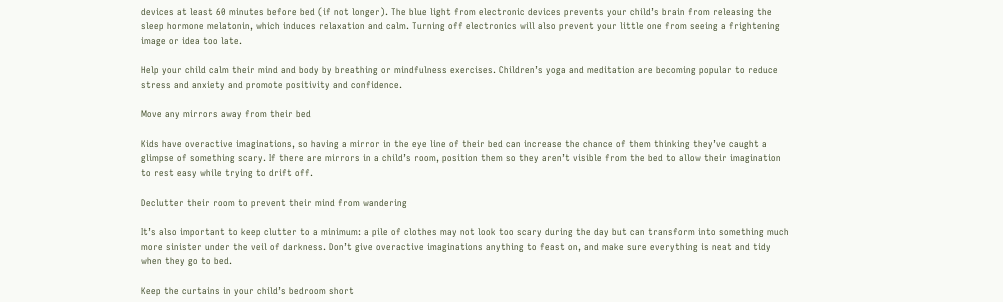devices at least 60 minutes before bed (if not longer). The blue light from electronic devices prevents your child’s brain from releasing the sleep hormone melatonin, which induces relaxation and calm. Turning off electronics will also prevent your little one from seeing a frightening image or idea too late.

Help your child calm their mind and body by breathing or mindfulness exercises. Children’s yoga and meditation are becoming popular to reduce stress and anxiety and promote positivity and confidence.

Move any mirrors away from their bed

Kids have overactive imaginations, so having a mirror in the eye line of their bed can increase the chance of them thinking they’ve caught a glimpse of something scary. If there are mirrors in a child’s room, position them so they aren’t visible from the bed to allow their imagination to rest easy while trying to drift off.

Declutter their room to prevent their mind from wandering

It’s also important to keep clutter to a minimum: a pile of clothes may not look too scary during the day but can transform into something much more sinister under the veil of darkness. Don’t give overactive imaginations anything to feast on, and make sure everything is neat and tidy when they go to bed.

Keep the curtains in your child’s bedroom short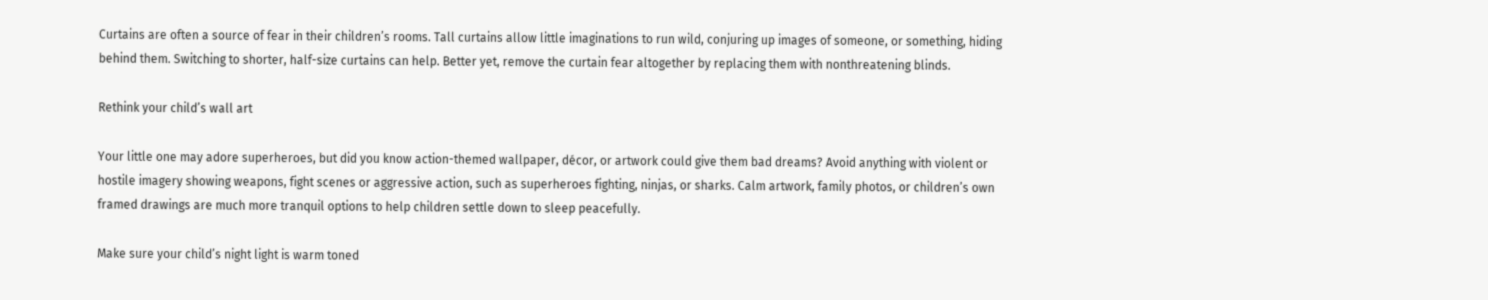Curtains are often a source of fear in their children’s rooms. Tall curtains allow little imaginations to run wild, conjuring up images of someone, or something, hiding behind them. Switching to shorter, half-size curtains can help. Better yet, remove the curtain fear altogether by replacing them with nonthreatening blinds.

Rethink your child’s wall art

Your little one may adore superheroes, but did you know action-themed wallpaper, décor, or artwork could give them bad dreams? Avoid anything with violent or hostile imagery showing weapons, fight scenes or aggressive action, such as superheroes fighting, ninjas, or sharks. Calm artwork, family photos, or children’s own framed drawings are much more tranquil options to help children settle down to sleep peacefully.

Make sure your child’s night light is warm toned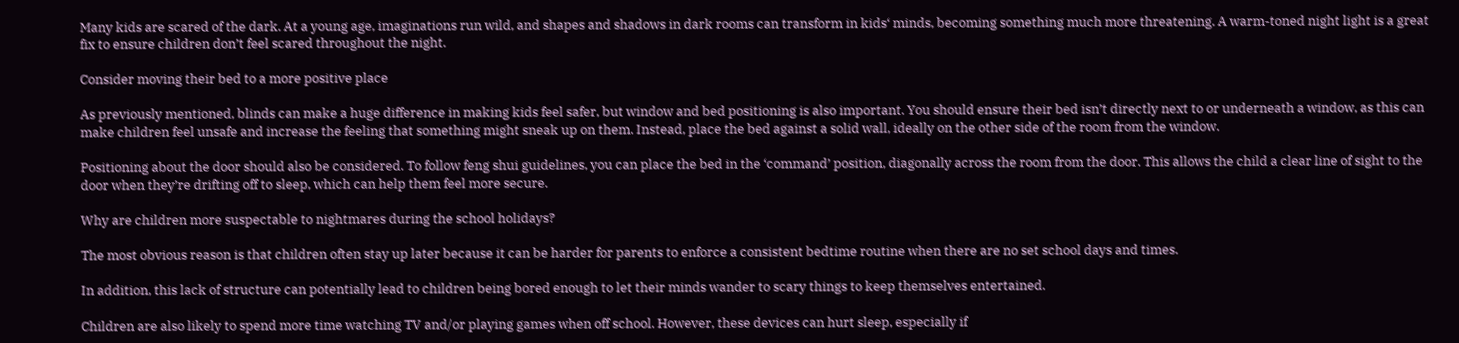Many kids are scared of the dark. At a young age, imaginations run wild, and shapes and shadows in dark rooms can transform in kids‘ minds, becoming something much more threatening. A warm-toned night light is a great fix to ensure children don’t feel scared throughout the night.

Consider moving their bed to a more positive place

As previously mentioned, blinds can make a huge difference in making kids feel safer, but window and bed positioning is also important. You should ensure their bed isn’t directly next to or underneath a window, as this can make children feel unsafe and increase the feeling that something might sneak up on them. Instead, place the bed against a solid wall, ideally on the other side of the room from the window.

Positioning about the door should also be considered. To follow feng shui guidelines, you can place the bed in the ‘command’ position, diagonally across the room from the door. This allows the child a clear line of sight to the door when they’re drifting off to sleep, which can help them feel more secure.

Why are children more suspectable to nightmares during the school holidays?

The most obvious reason is that children often stay up later because it can be harder for parents to enforce a consistent bedtime routine when there are no set school days and times.

In addition, this lack of structure can potentially lead to children being bored enough to let their minds wander to scary things to keep themselves entertained.

Children are also likely to spend more time watching TV and/or playing games when off school. However, these devices can hurt sleep, especially if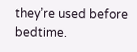they’re used before bedtime.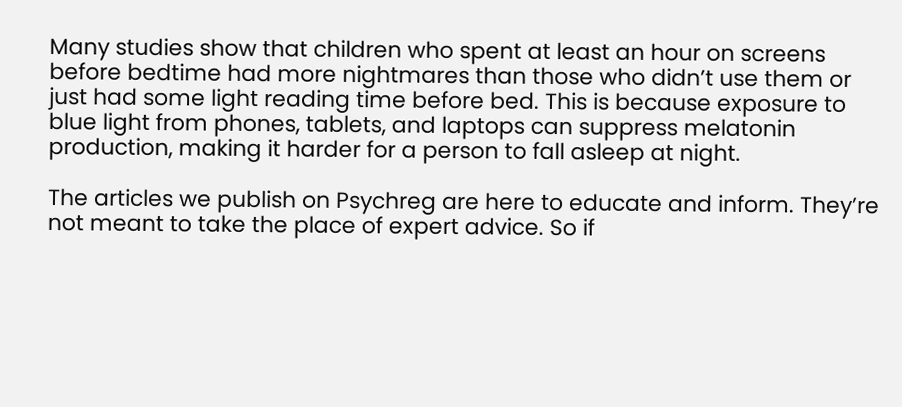Many studies show that children who spent at least an hour on screens before bedtime had more nightmares than those who didn’t use them or just had some light reading time before bed. This is because exposure to blue light from phones, tablets, and laptops can suppress melatonin production, making it harder for a person to fall asleep at night.

The articles we publish on Psychreg are here to educate and inform. They’re not meant to take the place of expert advice. So if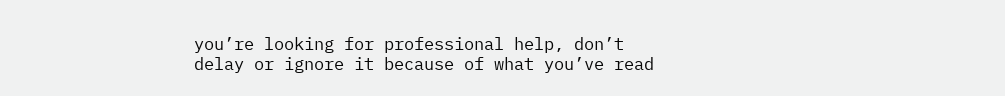you’re looking for professional help, don’t delay or ignore it because of what you’ve read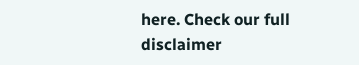here. Check our full disclaimer